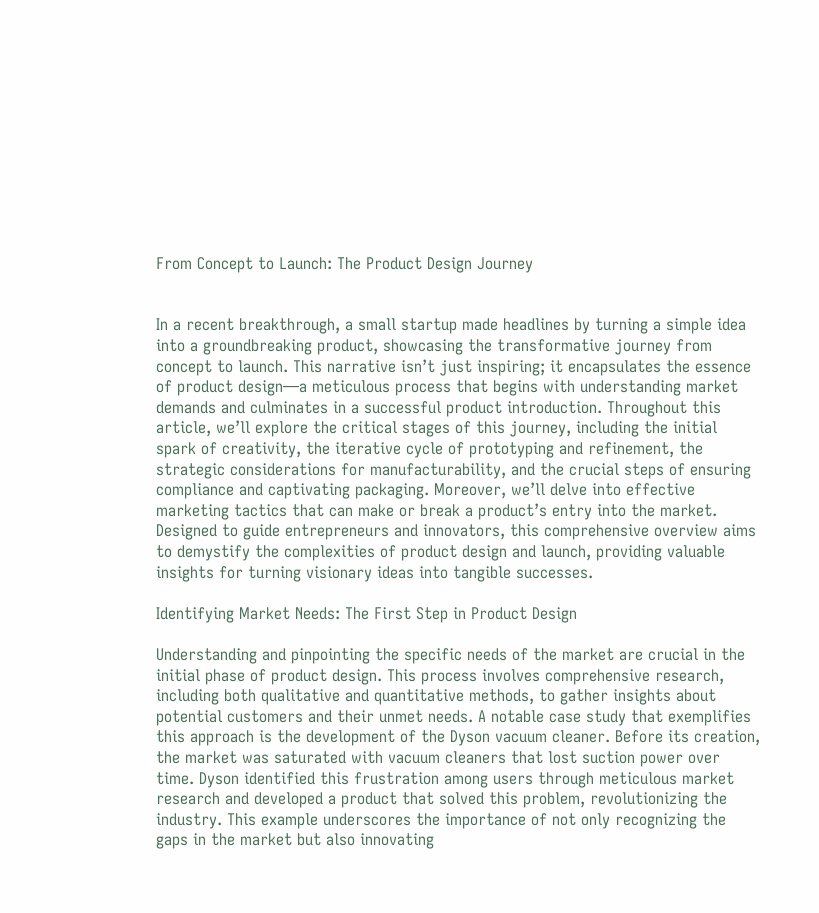From Concept to Launch: The Product Design Journey


In a recent breakthrough, a small startup made headlines by turning a simple idea into a groundbreaking product, showcasing the transformative journey from concept to launch. This narrative isn’t just inspiring; it encapsulates the essence of product design—a meticulous process that begins with understanding market demands and culminates in a successful product introduction. Throughout this article, we’ll explore the critical stages of this journey, including the initial spark of creativity, the iterative cycle of prototyping and refinement, the strategic considerations for manufacturability, and the crucial steps of ensuring compliance and captivating packaging. Moreover, we’ll delve into effective marketing tactics that can make or break a product’s entry into the market. Designed to guide entrepreneurs and innovators, this comprehensive overview aims to demystify the complexities of product design and launch, providing valuable insights for turning visionary ideas into tangible successes.

Identifying Market Needs: The First Step in Product Design

Understanding and pinpointing the specific needs of the market are crucial in the initial phase of product design. This process involves comprehensive research, including both qualitative and quantitative methods, to gather insights about potential customers and their unmet needs. A notable case study that exemplifies this approach is the development of the Dyson vacuum cleaner. Before its creation, the market was saturated with vacuum cleaners that lost suction power over time. Dyson identified this frustration among users through meticulous market research and developed a product that solved this problem, revolutionizing the industry. This example underscores the importance of not only recognizing the gaps in the market but also innovating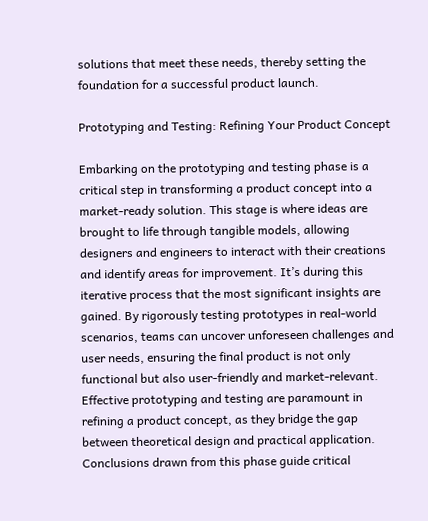solutions that meet these needs, thereby setting the foundation for a successful product launch.

Prototyping and Testing: Refining Your Product Concept

Embarking on the prototyping and testing phase is a critical step in transforming a product concept into a market-ready solution. This stage is where ideas are brought to life through tangible models, allowing designers and engineers to interact with their creations and identify areas for improvement. It’s during this iterative process that the most significant insights are gained. By rigorously testing prototypes in real-world scenarios, teams can uncover unforeseen challenges and user needs, ensuring the final product is not only functional but also user-friendly and market-relevant. Effective prototyping and testing are paramount in refining a product concept, as they bridge the gap between theoretical design and practical application. Conclusions drawn from this phase guide critical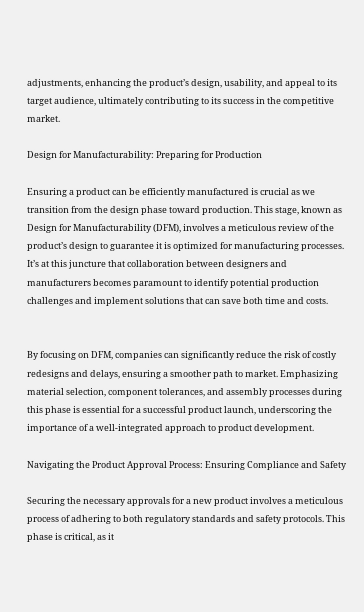adjustments, enhancing the product’s design, usability, and appeal to its target audience, ultimately contributing to its success in the competitive market.

Design for Manufacturability: Preparing for Production

Ensuring a product can be efficiently manufactured is crucial as we transition from the design phase toward production. This stage, known as Design for Manufacturability (DFM), involves a meticulous review of the product’s design to guarantee it is optimized for manufacturing processes. It’s at this juncture that collaboration between designers and manufacturers becomes paramount to identify potential production challenges and implement solutions that can save both time and costs.


By focusing on DFM, companies can significantly reduce the risk of costly redesigns and delays, ensuring a smoother path to market. Emphasizing material selection, component tolerances, and assembly processes during this phase is essential for a successful product launch, underscoring the importance of a well-integrated approach to product development.

Navigating the Product Approval Process: Ensuring Compliance and Safety

Securing the necessary approvals for a new product involves a meticulous process of adhering to both regulatory standards and safety protocols. This phase is critical, as it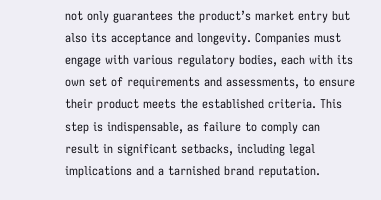not only guarantees the product’s market entry but also its acceptance and longevity. Companies must engage with various regulatory bodies, each with its own set of requirements and assessments, to ensure their product meets the established criteria. This step is indispensable, as failure to comply can result in significant setbacks, including legal implications and a tarnished brand reputation.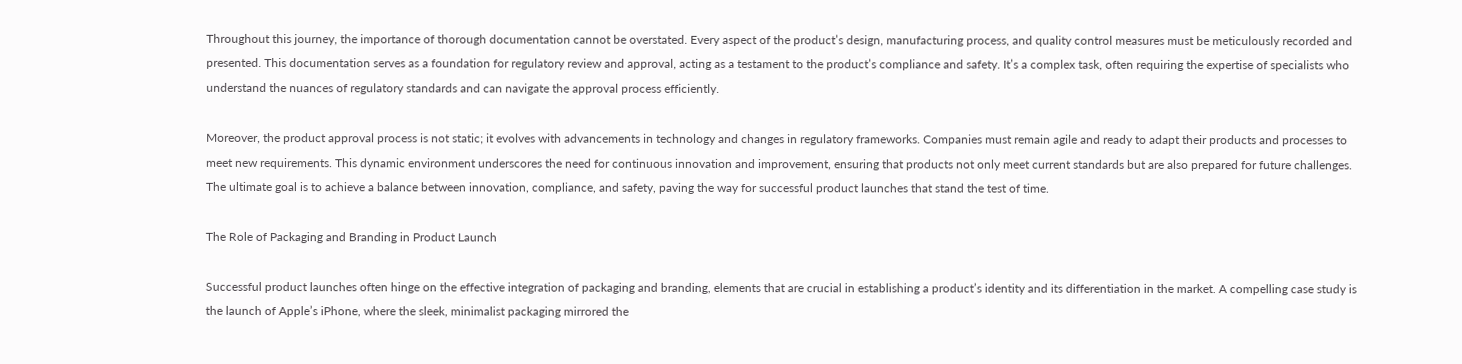Throughout this journey, the importance of thorough documentation cannot be overstated. Every aspect of the product’s design, manufacturing process, and quality control measures must be meticulously recorded and presented. This documentation serves as a foundation for regulatory review and approval, acting as a testament to the product’s compliance and safety. It’s a complex task, often requiring the expertise of specialists who understand the nuances of regulatory standards and can navigate the approval process efficiently.

Moreover, the product approval process is not static; it evolves with advancements in technology and changes in regulatory frameworks. Companies must remain agile and ready to adapt their products and processes to meet new requirements. This dynamic environment underscores the need for continuous innovation and improvement, ensuring that products not only meet current standards but are also prepared for future challenges. The ultimate goal is to achieve a balance between innovation, compliance, and safety, paving the way for successful product launches that stand the test of time.

The Role of Packaging and Branding in Product Launch

Successful product launches often hinge on the effective integration of packaging and branding, elements that are crucial in establishing a product’s identity and its differentiation in the market. A compelling case study is the launch of Apple’s iPhone, where the sleek, minimalist packaging mirrored the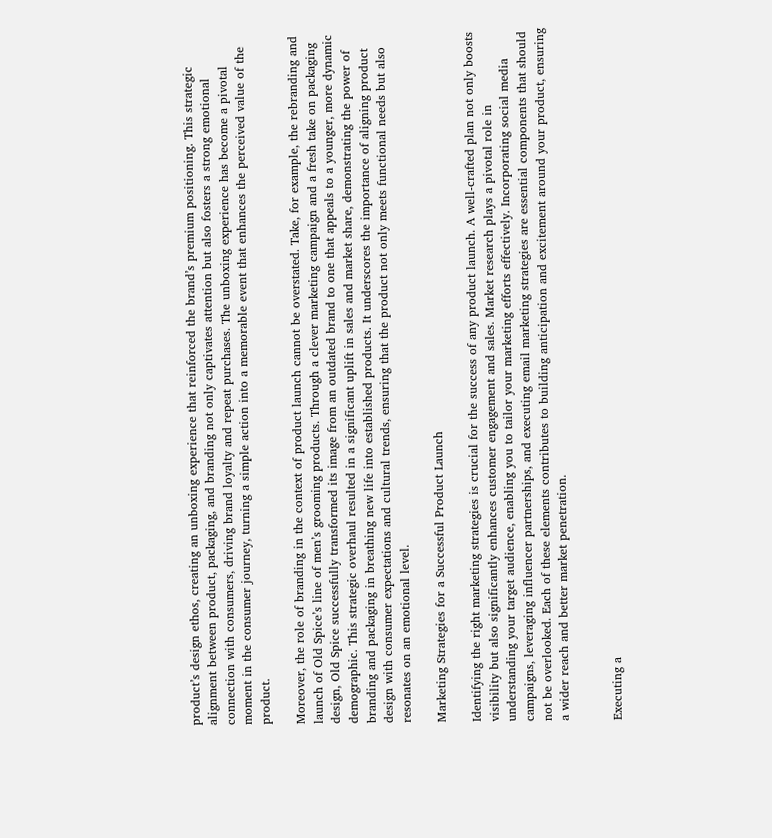product’s design ethos, creating an unboxing experience that reinforced the brand’s premium positioning. This strategic alignment between product, packaging, and branding not only captivates attention but also fosters a strong emotional connection with consumers, driving brand loyalty and repeat purchases. The unboxing experience has become a pivotal moment in the consumer journey, turning a simple action into a memorable event that enhances the perceived value of the product.

Moreover, the role of branding in the context of product launch cannot be overstated. Take, for example, the rebranding and launch of Old Spice’s line of men’s grooming products. Through a clever marketing campaign and a fresh take on packaging design, Old Spice successfully transformed its image from an outdated brand to one that appeals to a younger, more dynamic demographic. This strategic overhaul resulted in a significant uplift in sales and market share, demonstrating the power of branding and packaging in breathing new life into established products. It underscores the importance of aligning product design with consumer expectations and cultural trends, ensuring that the product not only meets functional needs but also resonates on an emotional level.

Marketing Strategies for a Successful Product Launch

Identifying the right marketing strategies is crucial for the success of any product launch. A well-crafted plan not only boosts visibility but also significantly enhances customer engagement and sales. Market research plays a pivotal role in understanding your target audience, enabling you to tailor your marketing efforts effectively. Incorporating social media campaigns, leveraging influencer partnerships, and executing email marketing strategies are essential components that should not be overlooked. Each of these elements contributes to building anticipation and excitement around your product, ensuring a wider reach and better market penetration.


Executing a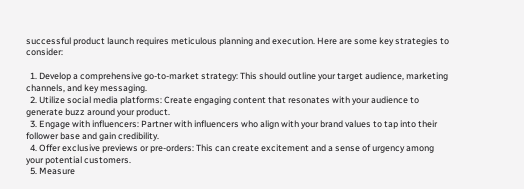successful product launch requires meticulous planning and execution. Here are some key strategies to consider:

  1. Develop a comprehensive go-to-market strategy: This should outline your target audience, marketing channels, and key messaging.
  2. Utilize social media platforms: Create engaging content that resonates with your audience to generate buzz around your product.
  3. Engage with influencers: Partner with influencers who align with your brand values to tap into their follower base and gain credibility.
  4. Offer exclusive previews or pre-orders: This can create excitement and a sense of urgency among your potential customers.
  5. Measure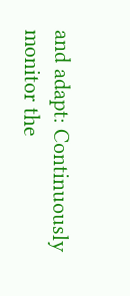and adapt: Continuously monitor the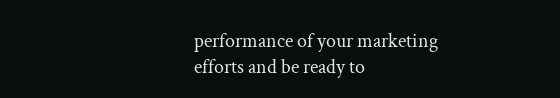performance of your marketing efforts and be ready to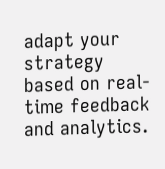adapt your strategy based on real-time feedback and analytics.